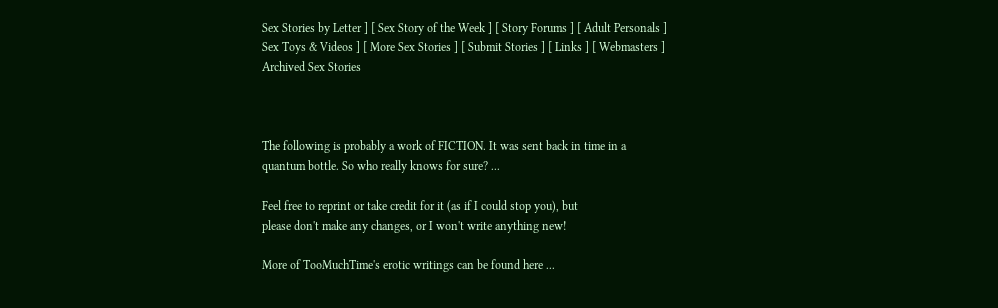Sex Stories by Letter ] [ Sex Story of the Week ] [ Story Forums ] [ Adult Personals ]
Sex Toys & Videos ] [ More Sex Stories ] [ Submit Stories ] [ Links ] [ Webmasters ]
Archived Sex Stories



The following is probably a work of FICTION. It was sent back in time in a
quantum bottle. So who really knows for sure? ...

Feel free to reprint or take credit for it (as if I could stop you), but
please don't make any changes, or I won't write anything new!

More of TooMuchTime's erotic writings can be found here ...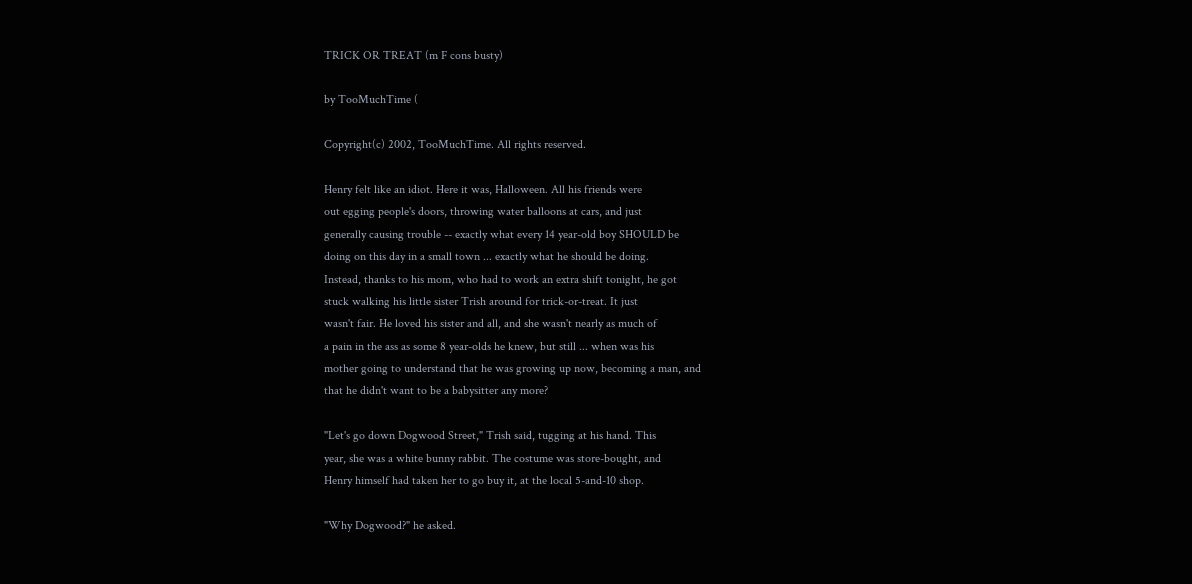TRICK OR TREAT (m F cons busty)

by TooMuchTime (

Copyright(c) 2002, TooMuchTime. All rights reserved.

Henry felt like an idiot. Here it was, Halloween. All his friends were
out egging people's doors, throwing water balloons at cars, and just
generally causing trouble -- exactly what every 14 year-old boy SHOULD be
doing on this day in a small town ... exactly what he should be doing.
Instead, thanks to his mom, who had to work an extra shift tonight, he got
stuck walking his little sister Trish around for trick-or-treat. It just
wasn't fair. He loved his sister and all, and she wasn't nearly as much of
a pain in the ass as some 8 year-olds he knew, but still ... when was his
mother going to understand that he was growing up now, becoming a man, and
that he didn't want to be a babysitter any more?

"Let's go down Dogwood Street," Trish said, tugging at his hand. This
year, she was a white bunny rabbit. The costume was store-bought, and
Henry himself had taken her to go buy it, at the local 5-and-10 shop.

"Why Dogwood?" he asked.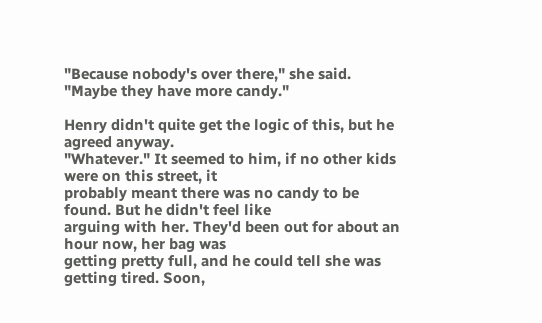"Because nobody's over there," she said. "Maybe they have more candy."

Henry didn't quite get the logic of this, but he agreed anyway.
"Whatever." It seemed to him, if no other kids were on this street, it
probably meant there was no candy to be found. But he didn't feel like
arguing with her. They'd been out for about an hour now, her bag was
getting pretty full, and he could tell she was getting tired. Soon,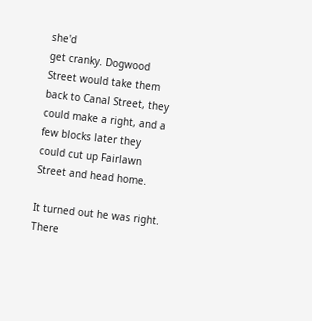she'd
get cranky. Dogwood Street would take them back to Canal Street, they
could make a right, and a few blocks later they could cut up Fairlawn
Street and head home.

It turned out he was right. There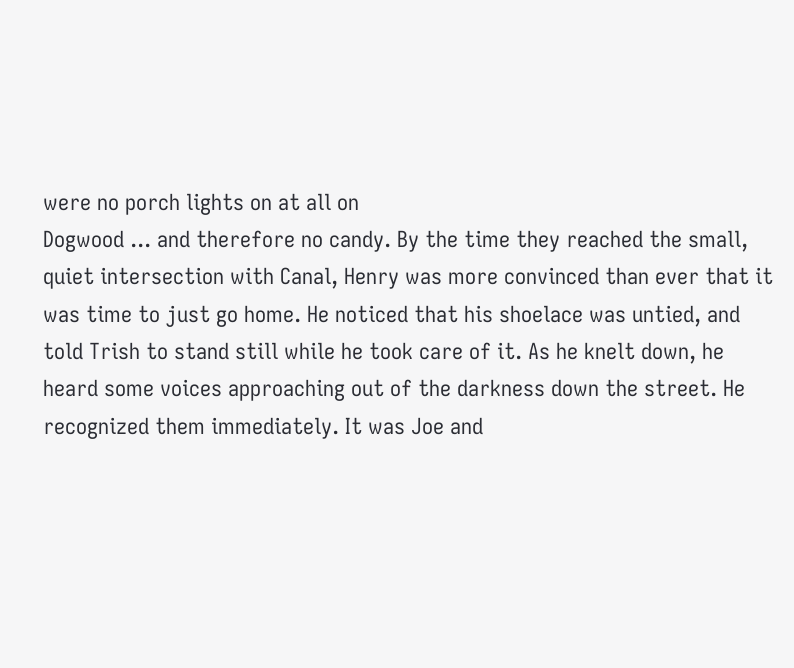were no porch lights on at all on
Dogwood ... and therefore no candy. By the time they reached the small,
quiet intersection with Canal, Henry was more convinced than ever that it
was time to just go home. He noticed that his shoelace was untied, and
told Trish to stand still while he took care of it. As he knelt down, he
heard some voices approaching out of the darkness down the street. He
recognized them immediately. It was Joe and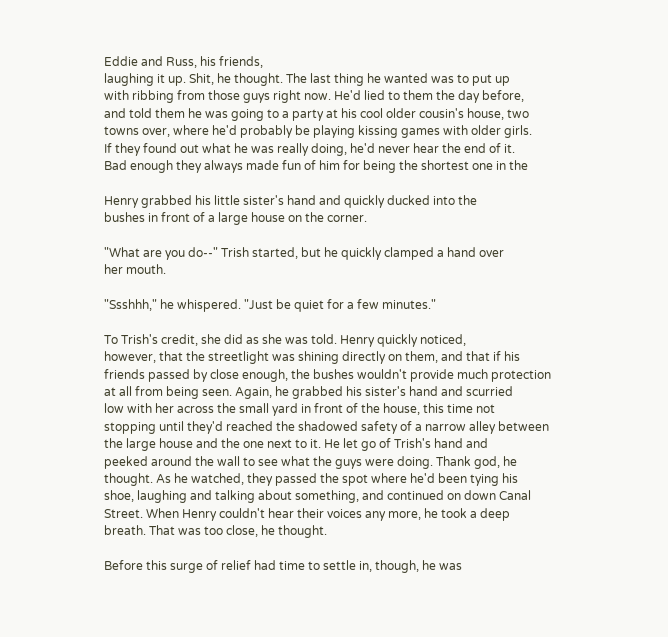Eddie and Russ, his friends,
laughing it up. Shit, he thought. The last thing he wanted was to put up
with ribbing from those guys right now. He'd lied to them the day before,
and told them he was going to a party at his cool older cousin's house, two
towns over, where he'd probably be playing kissing games with older girls.
If they found out what he was really doing, he'd never hear the end of it.
Bad enough they always made fun of him for being the shortest one in the

Henry grabbed his little sister's hand and quickly ducked into the
bushes in front of a large house on the corner.

"What are you do--" Trish started, but he quickly clamped a hand over
her mouth.

"Ssshhh," he whispered. "Just be quiet for a few minutes."

To Trish's credit, she did as she was told. Henry quickly noticed,
however, that the streetlight was shining directly on them, and that if his
friends passed by close enough, the bushes wouldn't provide much protection
at all from being seen. Again, he grabbed his sister's hand and scurried
low with her across the small yard in front of the house, this time not
stopping until they'd reached the shadowed safety of a narrow alley between
the large house and the one next to it. He let go of Trish's hand and
peeked around the wall to see what the guys were doing. Thank god, he
thought. As he watched, they passed the spot where he'd been tying his
shoe, laughing and talking about something, and continued on down Canal
Street. When Henry couldn't hear their voices any more, he took a deep
breath. That was too close, he thought.

Before this surge of relief had time to settle in, though, he was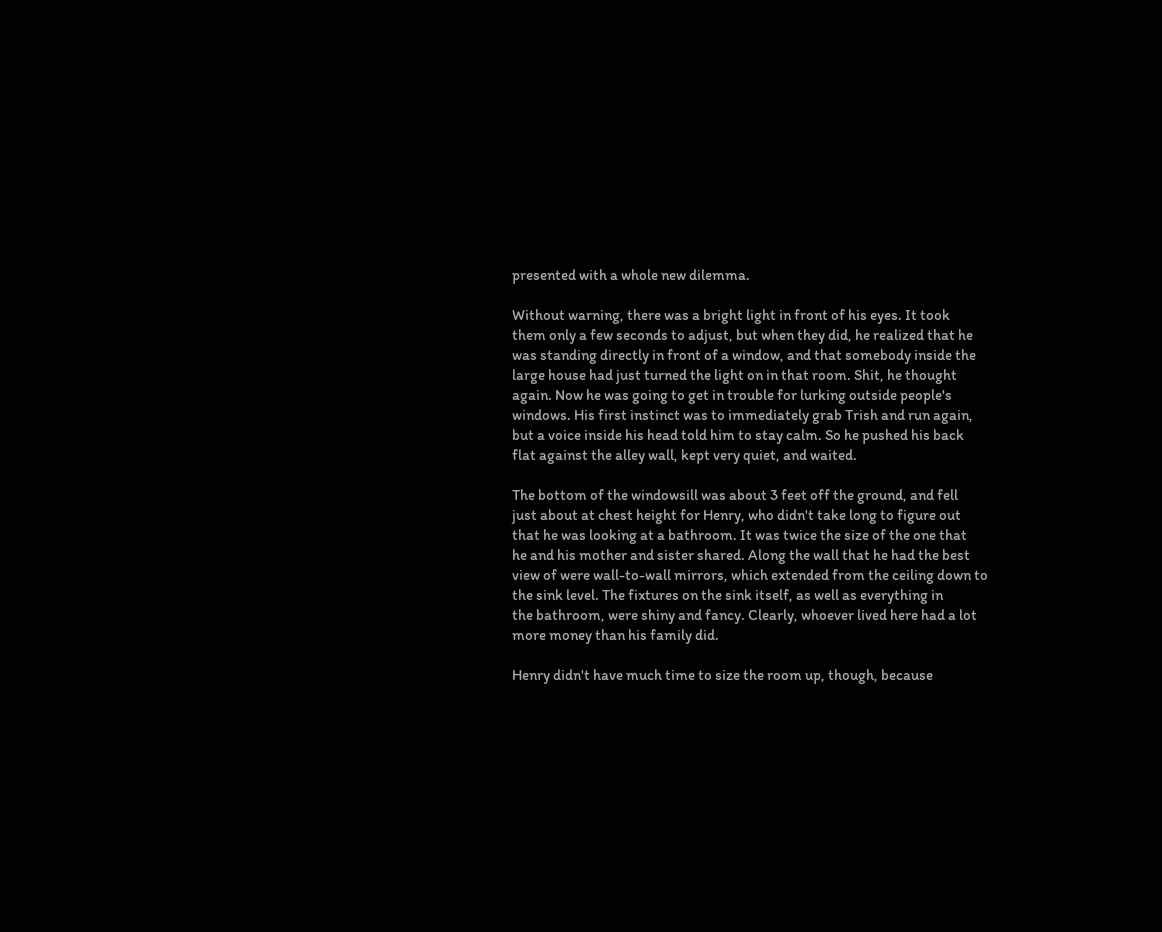presented with a whole new dilemma.

Without warning, there was a bright light in front of his eyes. It took
them only a few seconds to adjust, but when they did, he realized that he
was standing directly in front of a window, and that somebody inside the
large house had just turned the light on in that room. Shit, he thought
again. Now he was going to get in trouble for lurking outside people's
windows. His first instinct was to immediately grab Trish and run again,
but a voice inside his head told him to stay calm. So he pushed his back
flat against the alley wall, kept very quiet, and waited.

The bottom of the windowsill was about 3 feet off the ground, and fell
just about at chest height for Henry, who didn't take long to figure out
that he was looking at a bathroom. It was twice the size of the one that
he and his mother and sister shared. Along the wall that he had the best
view of were wall-to-wall mirrors, which extended from the ceiling down to
the sink level. The fixtures on the sink itself, as well as everything in
the bathroom, were shiny and fancy. Clearly, whoever lived here had a lot
more money than his family did.

Henry didn't have much time to size the room up, though, because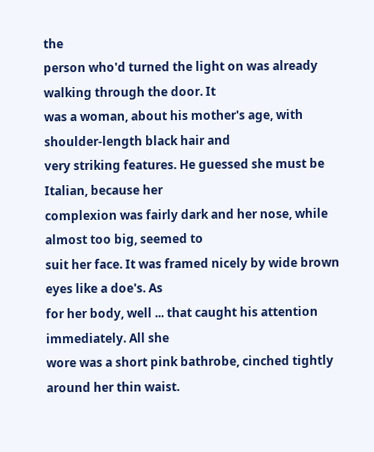the
person who'd turned the light on was already walking through the door. It
was a woman, about his mother's age, with shoulder-length black hair and
very striking features. He guessed she must be Italian, because her
complexion was fairly dark and her nose, while almost too big, seemed to
suit her face. It was framed nicely by wide brown eyes like a doe's. As
for her body, well ... that caught his attention immediately. All she
wore was a short pink bathrobe, cinched tightly around her thin waist.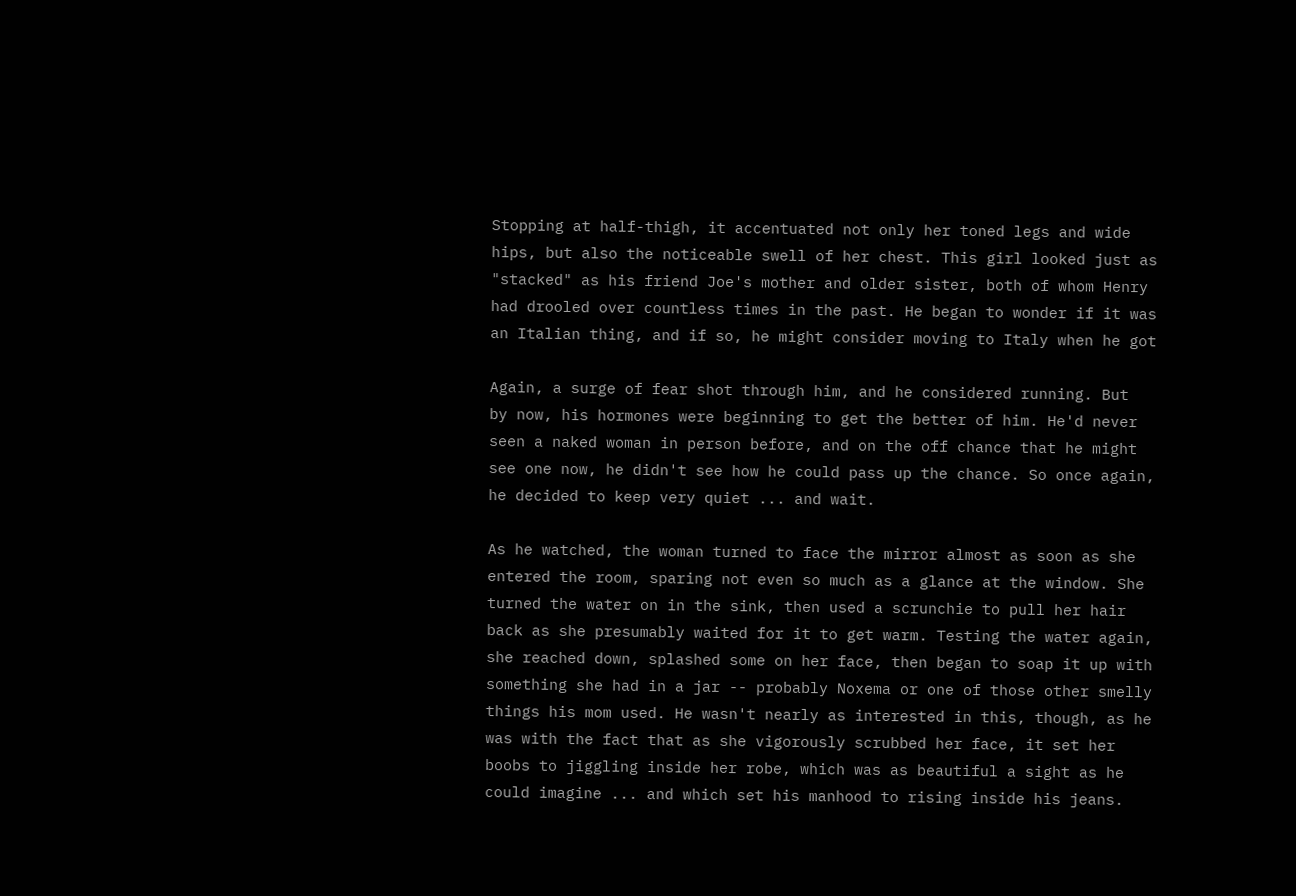Stopping at half-thigh, it accentuated not only her toned legs and wide
hips, but also the noticeable swell of her chest. This girl looked just as
"stacked" as his friend Joe's mother and older sister, both of whom Henry
had drooled over countless times in the past. He began to wonder if it was
an Italian thing, and if so, he might consider moving to Italy when he got

Again, a surge of fear shot through him, and he considered running. But
by now, his hormones were beginning to get the better of him. He'd never
seen a naked woman in person before, and on the off chance that he might
see one now, he didn't see how he could pass up the chance. So once again,
he decided to keep very quiet ... and wait.

As he watched, the woman turned to face the mirror almost as soon as she
entered the room, sparing not even so much as a glance at the window. She
turned the water on in the sink, then used a scrunchie to pull her hair
back as she presumably waited for it to get warm. Testing the water again,
she reached down, splashed some on her face, then began to soap it up with
something she had in a jar -- probably Noxema or one of those other smelly
things his mom used. He wasn't nearly as interested in this, though, as he
was with the fact that as she vigorously scrubbed her face, it set her
boobs to jiggling inside her robe, which was as beautiful a sight as he
could imagine ... and which set his manhood to rising inside his jeans.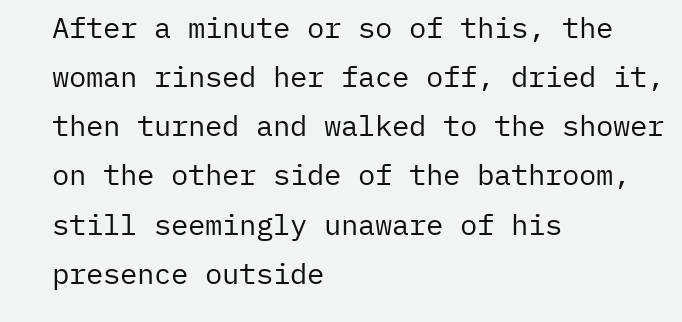After a minute or so of this, the woman rinsed her face off, dried it,
then turned and walked to the shower on the other side of the bathroom,
still seemingly unaware of his presence outside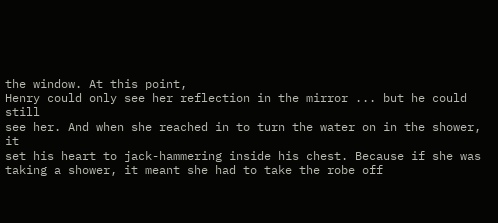the window. At this point,
Henry could only see her reflection in the mirror ... but he could still
see her. And when she reached in to turn the water on in the shower, it
set his heart to jack-hammering inside his chest. Because if she was
taking a shower, it meant she had to take the robe off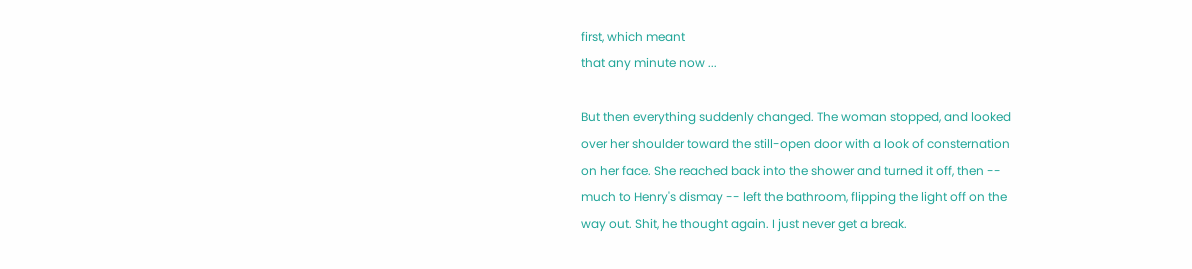first, which meant
that any minute now ...

But then everything suddenly changed. The woman stopped, and looked
over her shoulder toward the still-open door with a look of consternation
on her face. She reached back into the shower and turned it off, then --
much to Henry's dismay -- left the bathroom, flipping the light off on the
way out. Shit, he thought again. I just never get a break.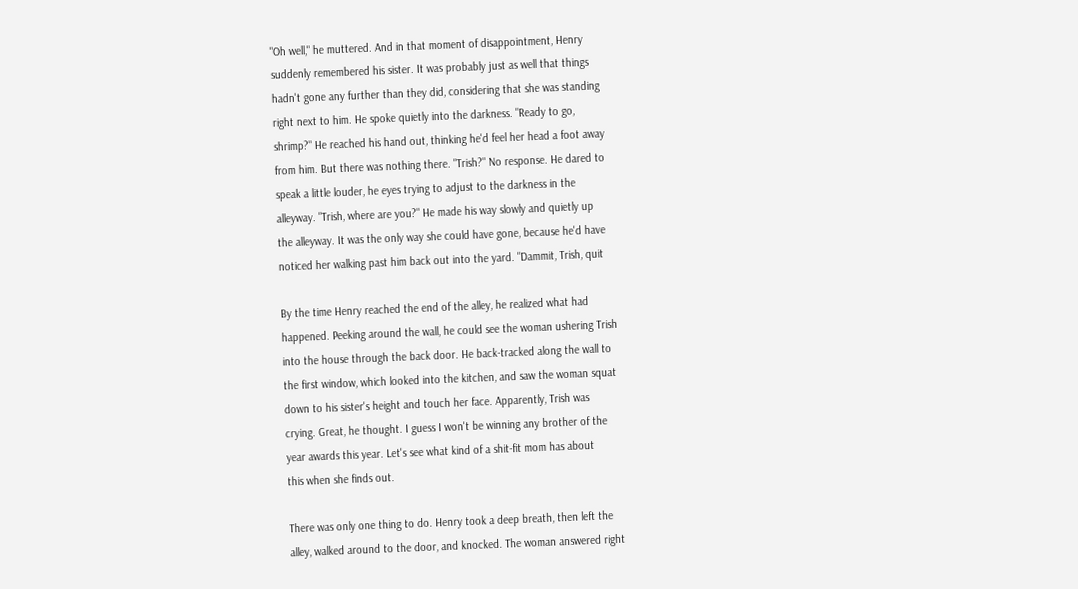"Oh well," he muttered. And in that moment of disappointment, Henry
suddenly remembered his sister. It was probably just as well that things
hadn't gone any further than they did, considering that she was standing
right next to him. He spoke quietly into the darkness. "Ready to go,
shrimp?" He reached his hand out, thinking he'd feel her head a foot away
from him. But there was nothing there. "Trish?" No response. He dared to
speak a little louder, he eyes trying to adjust to the darkness in the
alleyway. "Trish, where are you?" He made his way slowly and quietly up
the alleyway. It was the only way she could have gone, because he'd have
noticed her walking past him back out into the yard. "Dammit, Trish, quit

By the time Henry reached the end of the alley, he realized what had
happened. Peeking around the wall, he could see the woman ushering Trish
into the house through the back door. He back-tracked along the wall to
the first window, which looked into the kitchen, and saw the woman squat
down to his sister's height and touch her face. Apparently, Trish was
crying. Great, he thought. I guess I won't be winning any brother of the
year awards this year. Let's see what kind of a shit-fit mom has about
this when she finds out.

There was only one thing to do. Henry took a deep breath, then left the
alley, walked around to the door, and knocked. The woman answered right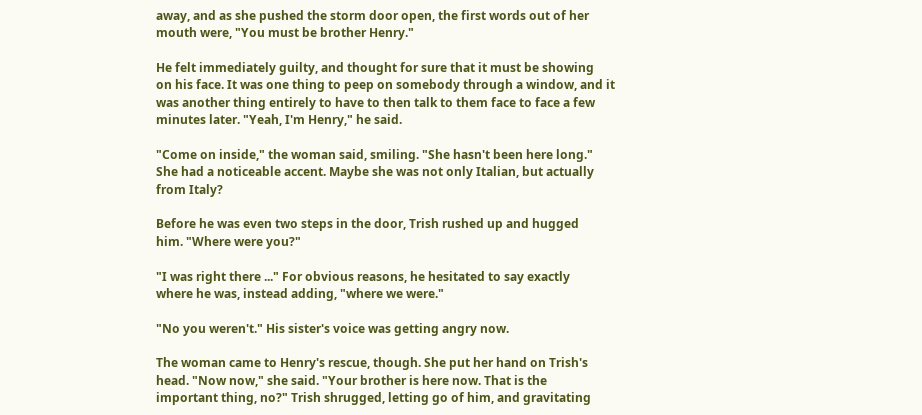away, and as she pushed the storm door open, the first words out of her
mouth were, "You must be brother Henry."

He felt immediately guilty, and thought for sure that it must be showing
on his face. It was one thing to peep on somebody through a window, and it
was another thing entirely to have to then talk to them face to face a few
minutes later. "Yeah, I'm Henry," he said.

"Come on inside," the woman said, smiling. "She hasn't been here long."
She had a noticeable accent. Maybe she was not only Italian, but actually
from Italy?

Before he was even two steps in the door, Trish rushed up and hugged
him. "Where were you?"

"I was right there ..." For obvious reasons, he hesitated to say exactly
where he was, instead adding, "where we were."

"No you weren't." His sister's voice was getting angry now.

The woman came to Henry's rescue, though. She put her hand on Trish's
head. "Now now," she said. "Your brother is here now. That is the
important thing, no?" Trish shrugged, letting go of him, and gravitating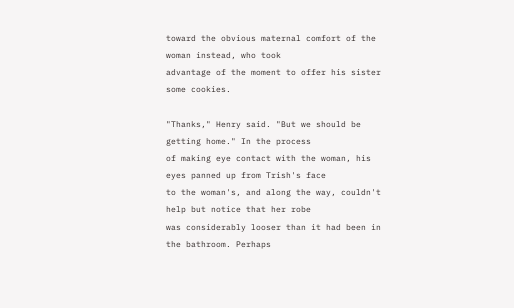toward the obvious maternal comfort of the woman instead, who took
advantage of the moment to offer his sister some cookies.

"Thanks," Henry said. "But we should be getting home." In the process
of making eye contact with the woman, his eyes panned up from Trish's face
to the woman's, and along the way, couldn't help but notice that her robe
was considerably looser than it had been in the bathroom. Perhaps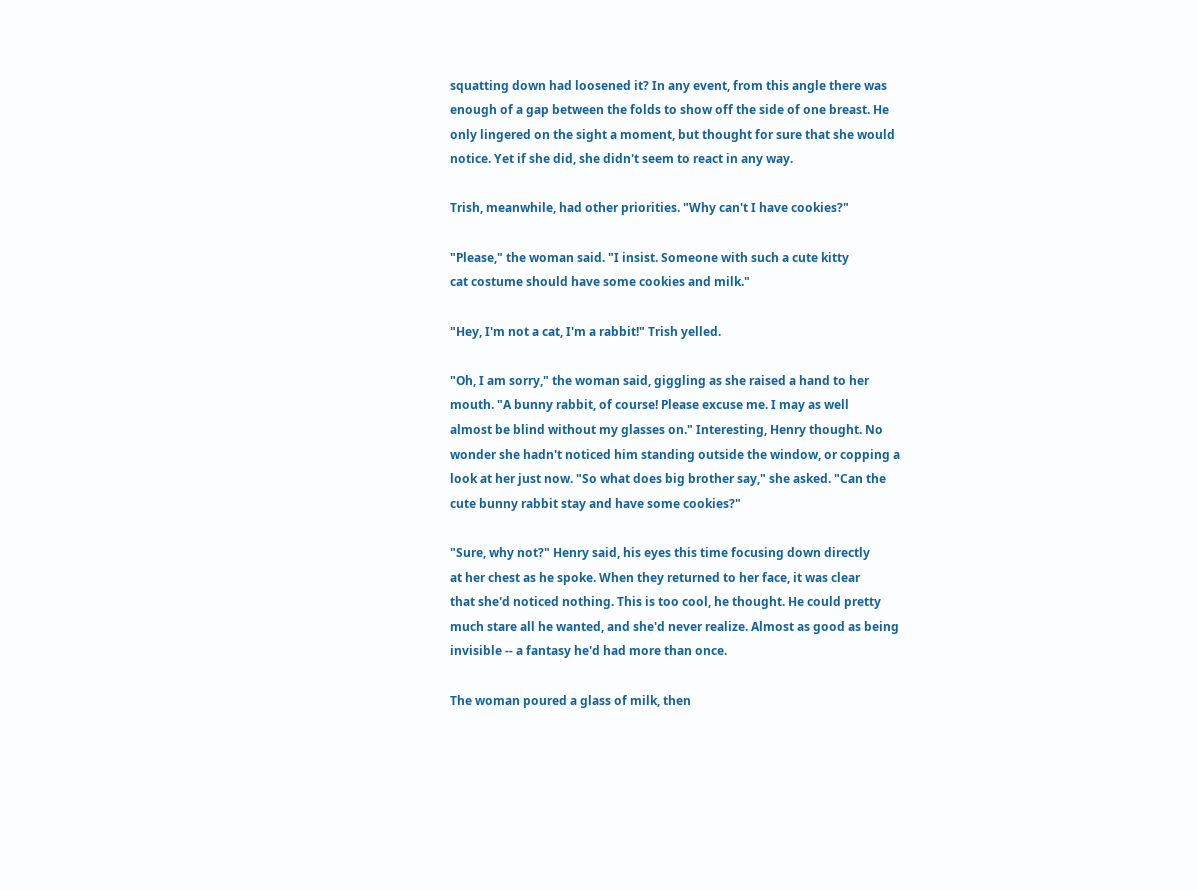squatting down had loosened it? In any event, from this angle there was
enough of a gap between the folds to show off the side of one breast. He
only lingered on the sight a moment, but thought for sure that she would
notice. Yet if she did, she didn't seem to react in any way.

Trish, meanwhile, had other priorities. "Why can't I have cookies?"

"Please," the woman said. "I insist. Someone with such a cute kitty
cat costume should have some cookies and milk."

"Hey, I'm not a cat, I'm a rabbit!" Trish yelled.

"Oh, I am sorry," the woman said, giggling as she raised a hand to her
mouth. "A bunny rabbit, of course! Please excuse me. I may as well
almost be blind without my glasses on." Interesting, Henry thought. No
wonder she hadn't noticed him standing outside the window, or copping a
look at her just now. "So what does big brother say," she asked. "Can the
cute bunny rabbit stay and have some cookies?"

"Sure, why not?" Henry said, his eyes this time focusing down directly
at her chest as he spoke. When they returned to her face, it was clear
that she'd noticed nothing. This is too cool, he thought. He could pretty
much stare all he wanted, and she'd never realize. Almost as good as being
invisible -- a fantasy he'd had more than once.

The woman poured a glass of milk, then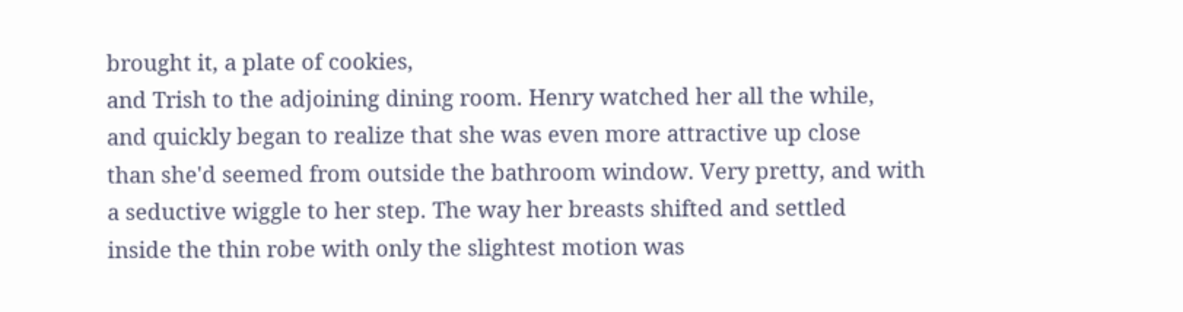brought it, a plate of cookies,
and Trish to the adjoining dining room. Henry watched her all the while,
and quickly began to realize that she was even more attractive up close
than she'd seemed from outside the bathroom window. Very pretty, and with
a seductive wiggle to her step. The way her breasts shifted and settled
inside the thin robe with only the slightest motion was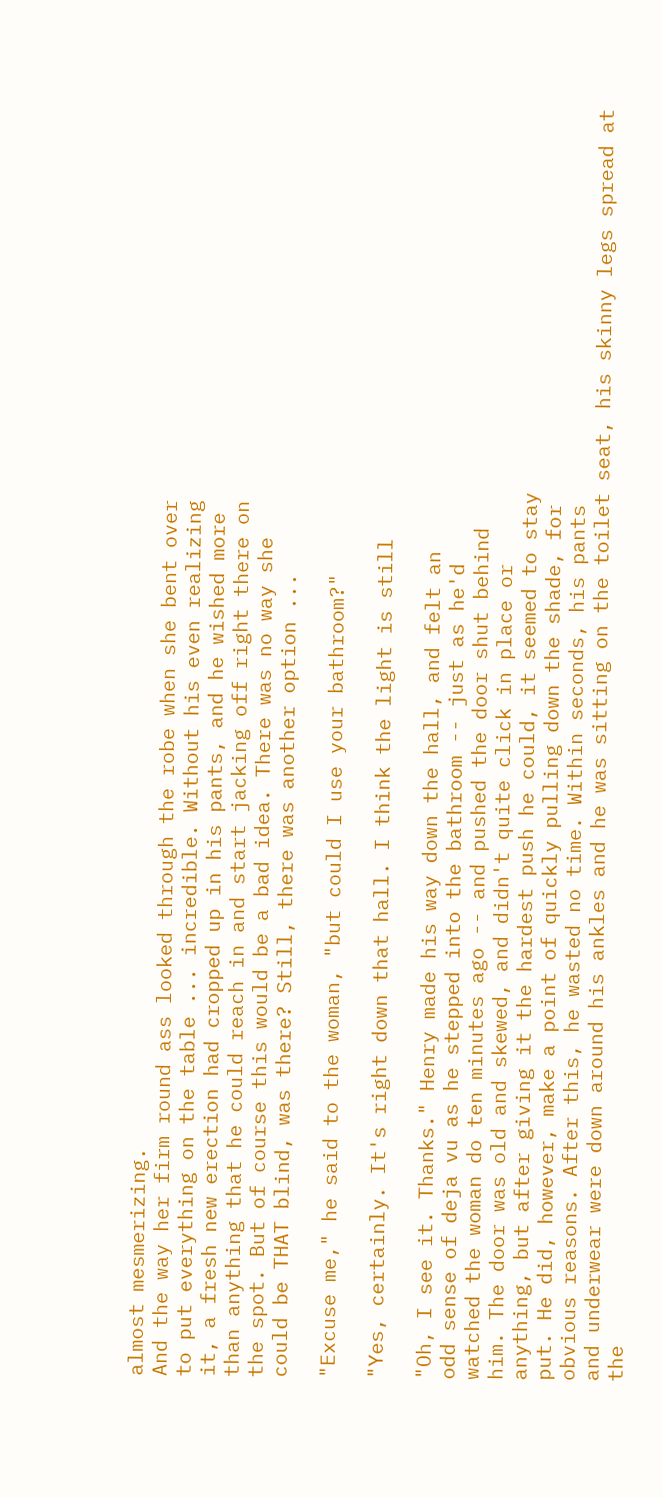almost mesmerizing.
And the way her firm round ass looked through the robe when she bent over
to put everything on the table ... incredible. Without his even realizing
it, a fresh new erection had cropped up in his pants, and he wished more
than anything that he could reach in and start jacking off right there on
the spot. But of course this would be a bad idea. There was no way she
could be THAT blind, was there? Still, there was another option ...

"Excuse me," he said to the woman, "but could I use your bathroom?"

"Yes, certainly. It's right down that hall. I think the light is still

"Oh, I see it. Thanks." Henry made his way down the hall, and felt an
odd sense of deja vu as he stepped into the bathroom -- just as he'd
watched the woman do ten minutes ago -- and pushed the door shut behind
him. The door was old and skewed, and didn't quite click in place or
anything, but after giving it the hardest push he could, it seemed to stay
put. He did, however, make a point of quickly pulling down the shade, for
obvious reasons. After this, he wasted no time. Within seconds, his pants
and underwear were down around his ankles and he was sitting on the toilet seat, his skinny legs spread at the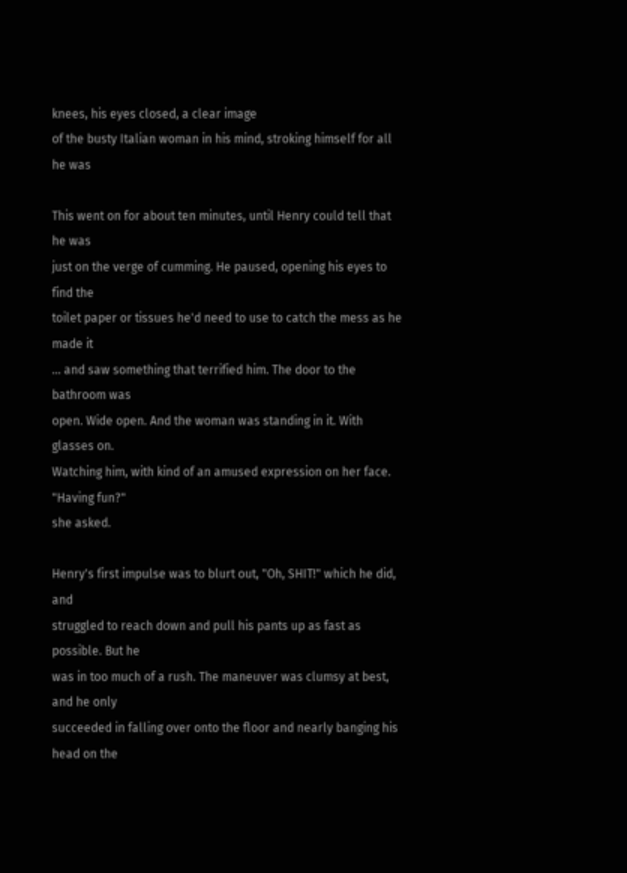knees, his eyes closed, a clear image
of the busty Italian woman in his mind, stroking himself for all he was

This went on for about ten minutes, until Henry could tell that he was
just on the verge of cumming. He paused, opening his eyes to find the
toilet paper or tissues he'd need to use to catch the mess as he made it
... and saw something that terrified him. The door to the bathroom was
open. Wide open. And the woman was standing in it. With glasses on.
Watching him, with kind of an amused expression on her face. "Having fun?"
she asked.

Henry's first impulse was to blurt out, "Oh, SHIT!" which he did, and
struggled to reach down and pull his pants up as fast as possible. But he
was in too much of a rush. The maneuver was clumsy at best, and he only
succeeded in falling over onto the floor and nearly banging his head on the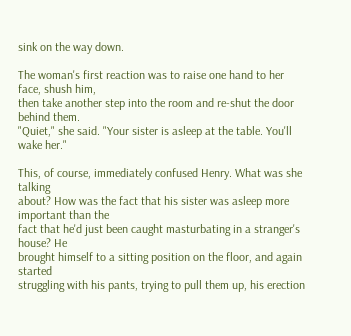sink on the way down.

The woman's first reaction was to raise one hand to her face, shush him,
then take another step into the room and re-shut the door behind them.
"Quiet," she said. "Your sister is asleep at the table. You'll wake her."

This, of course, immediately confused Henry. What was she talking
about? How was the fact that his sister was asleep more important than the
fact that he'd just been caught masturbating in a stranger's house? He
brought himself to a sitting position on the floor, and again started
struggling with his pants, trying to pull them up, his erection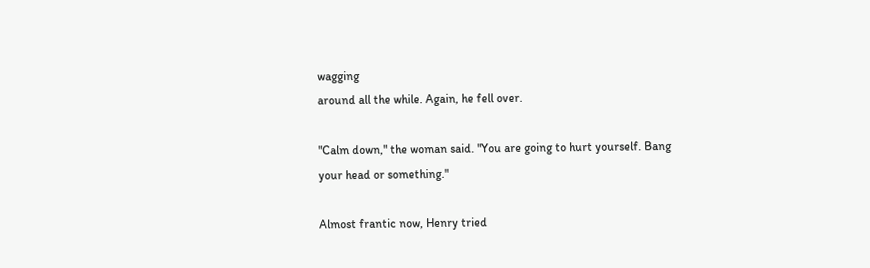wagging
around all the while. Again, he fell over.

"Calm down," the woman said. "You are going to hurt yourself. Bang
your head or something."

Almost frantic now, Henry tried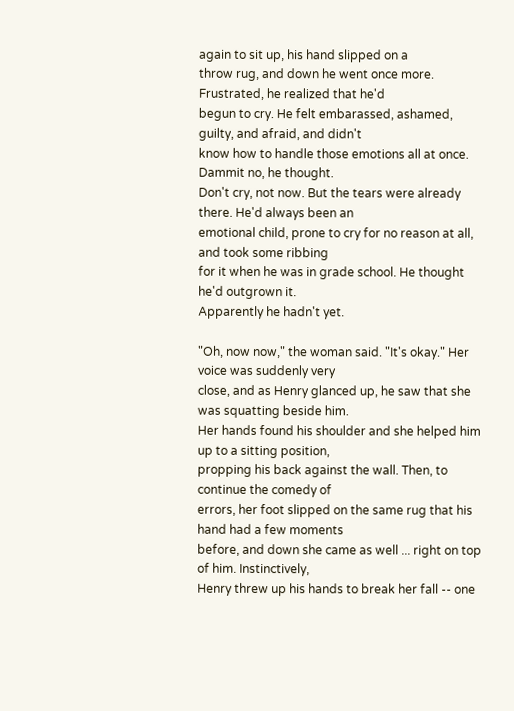again to sit up, his hand slipped on a
throw rug, and down he went once more. Frustrated, he realized that he'd
begun to cry. He felt embarassed, ashamed, guilty, and afraid, and didn't
know how to handle those emotions all at once. Dammit no, he thought.
Don't cry, not now. But the tears were already there. He'd always been an
emotional child, prone to cry for no reason at all, and took some ribbing
for it when he was in grade school. He thought he'd outgrown it.
Apparently he hadn't yet.

"Oh, now now," the woman said. "It's okay." Her voice was suddenly very
close, and as Henry glanced up, he saw that she was squatting beside him.
Her hands found his shoulder and she helped him up to a sitting position,
propping his back against the wall. Then, to continue the comedy of
errors, her foot slipped on the same rug that his hand had a few moments
before, and down she came as well ... right on top of him. Instinctively,
Henry threw up his hands to break her fall -- one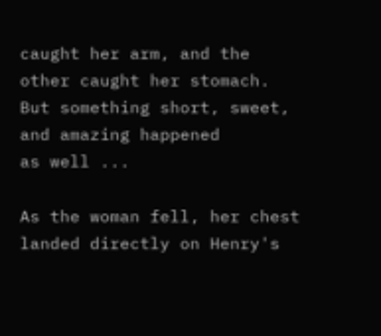caught her arm, and the
other caught her stomach. But something short, sweet, and amazing happened
as well ...

As the woman fell, her chest landed directly on Henry's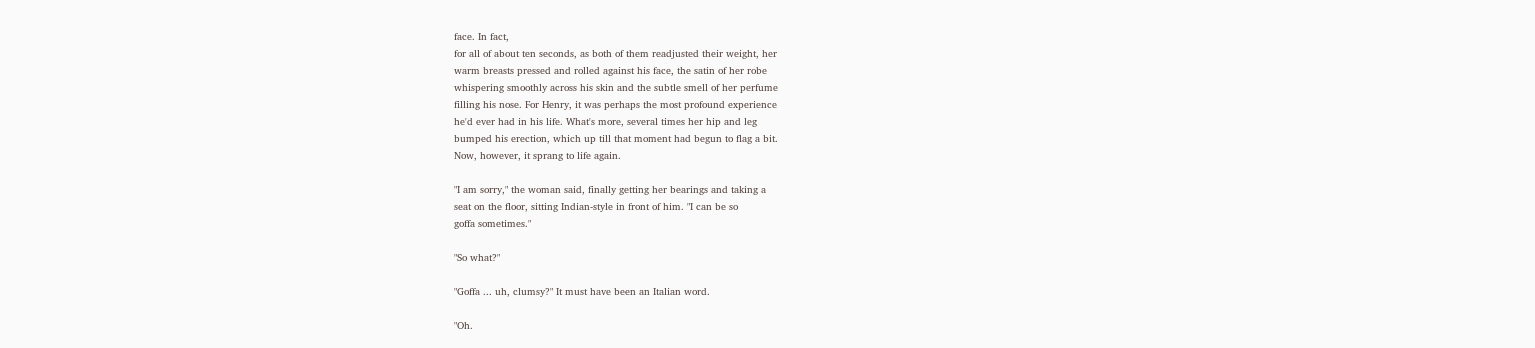face. In fact,
for all of about ten seconds, as both of them readjusted their weight, her
warm breasts pressed and rolled against his face, the satin of her robe
whispering smoothly across his skin and the subtle smell of her perfume
filling his nose. For Henry, it was perhaps the most profound experience
he'd ever had in his life. What's more, several times her hip and leg
bumped his erection, which up till that moment had begun to flag a bit.
Now, however, it sprang to life again.

"I am sorry," the woman said, finally getting her bearings and taking a
seat on the floor, sitting Indian-style in front of him. "I can be so
goffa sometimes."

"So what?"

"Goffa ... uh, clumsy?" It must have been an Italian word.

"Oh.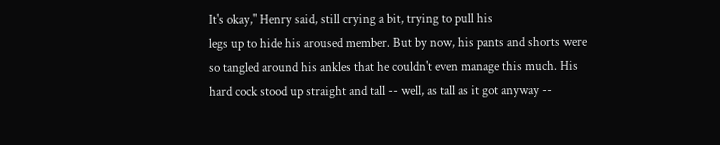It's okay," Henry said, still crying a bit, trying to pull his
legs up to hide his aroused member. But by now, his pants and shorts were
so tangled around his ankles that he couldn't even manage this much. His
hard cock stood up straight and tall -- well, as tall as it got anyway --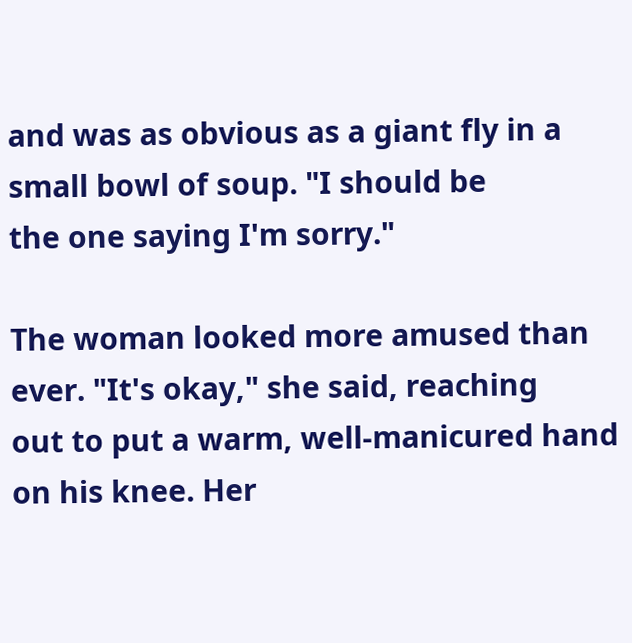and was as obvious as a giant fly in a small bowl of soup. "I should be
the one saying I'm sorry."

The woman looked more amused than ever. "It's okay," she said, reaching
out to put a warm, well-manicured hand on his knee. Her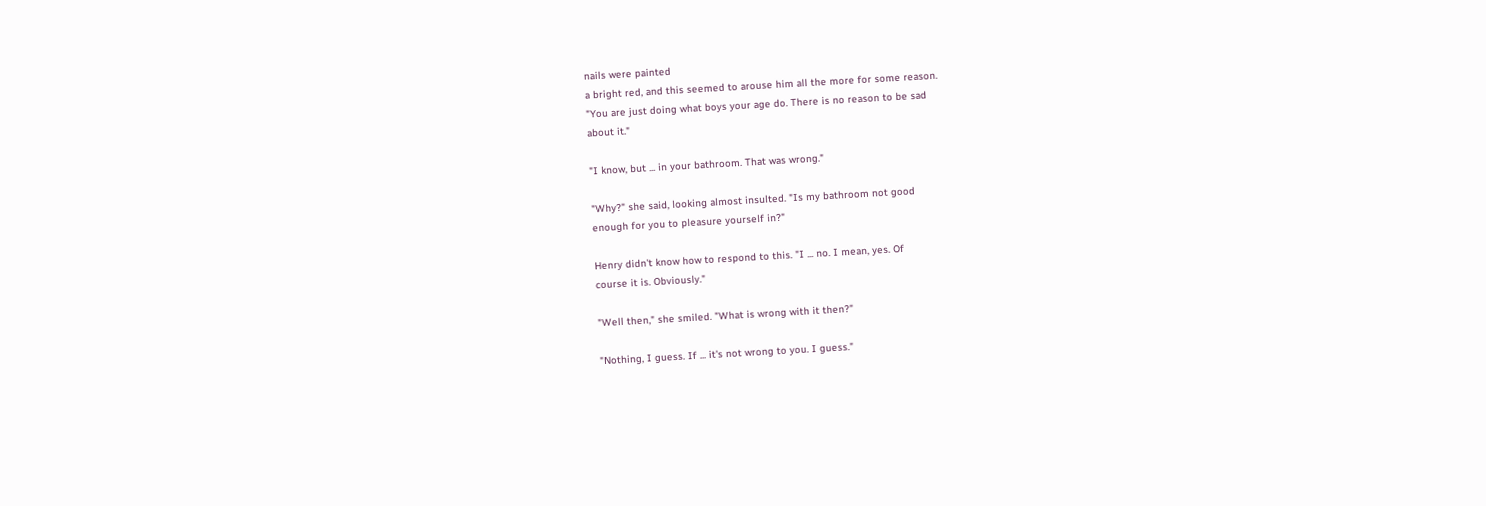nails were painted
a bright red, and this seemed to arouse him all the more for some reason.
"You are just doing what boys your age do. There is no reason to be sad
about it."

"I know, but ... in your bathroom. That was wrong."

"Why?" she said, looking almost insulted. "Is my bathroom not good
enough for you to pleasure yourself in?"

Henry didn't know how to respond to this. "I ... no. I mean, yes. Of
course it is. Obviously."

"Well then," she smiled. "What is wrong with it then?"

"Nothing, I guess. If ... it's not wrong to you. I guess."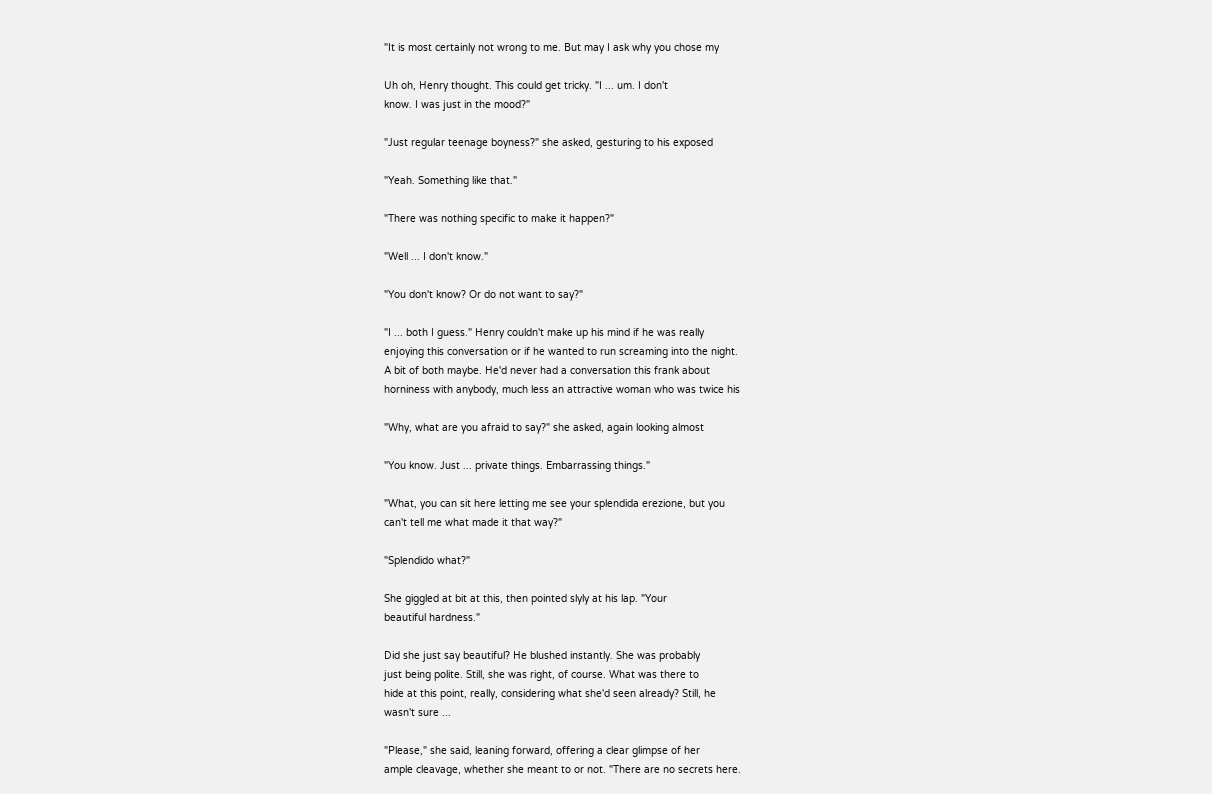"It is most certainly not wrong to me. But may I ask why you chose my

Uh oh, Henry thought. This could get tricky. "I ... um. I don't
know. I was just in the mood?"

"Just regular teenage boyness?" she asked, gesturing to his exposed

"Yeah. Something like that."

"There was nothing specific to make it happen?"

"Well ... I don't know."

"You don't know? Or do not want to say?"

"I ... both I guess." Henry couldn't make up his mind if he was really
enjoying this conversation or if he wanted to run screaming into the night.
A bit of both maybe. He'd never had a conversation this frank about
horniness with anybody, much less an attractive woman who was twice his

"Why, what are you afraid to say?" she asked, again looking almost

"You know. Just ... private things. Embarrassing things."

"What, you can sit here letting me see your splendida erezione, but you
can't tell me what made it that way?"

"Splendido what?"

She giggled at bit at this, then pointed slyly at his lap. "Your
beautiful hardness."

Did she just say beautiful? He blushed instantly. She was probably
just being polite. Still, she was right, of course. What was there to
hide at this point, really, considering what she'd seen already? Still, he
wasn't sure ...

"Please," she said, leaning forward, offering a clear glimpse of her
ample cleavage, whether she meant to or not. "There are no secrets here.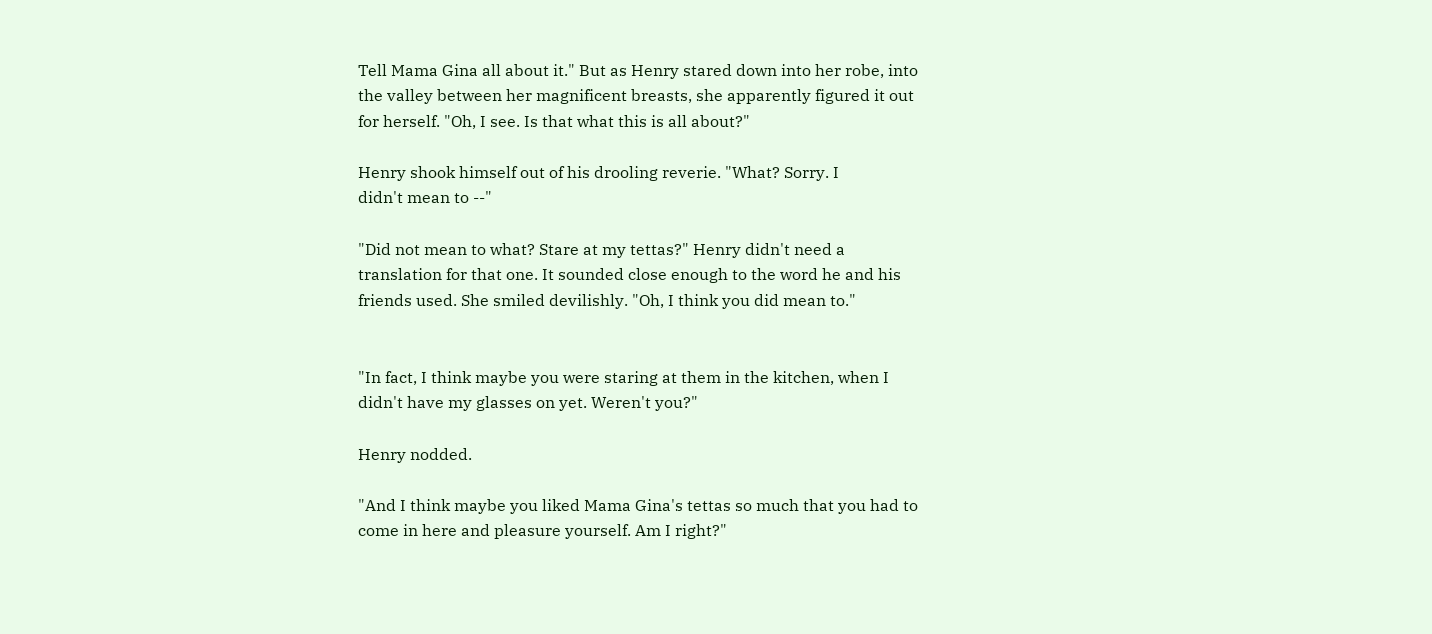Tell Mama Gina all about it." But as Henry stared down into her robe, into
the valley between her magnificent breasts, she apparently figured it out
for herself. "Oh, I see. Is that what this is all about?"

Henry shook himself out of his drooling reverie. "What? Sorry. I
didn't mean to --"

"Did not mean to what? Stare at my tettas?" Henry didn't need a
translation for that one. It sounded close enough to the word he and his
friends used. She smiled devilishly. "Oh, I think you did mean to."


"In fact, I think maybe you were staring at them in the kitchen, when I
didn't have my glasses on yet. Weren't you?"

Henry nodded.

"And I think maybe you liked Mama Gina's tettas so much that you had to
come in here and pleasure yourself. Am I right?"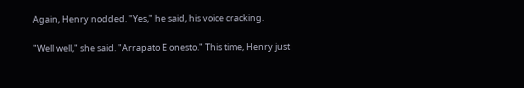Again, Henry nodded. "Yes," he said, his voice cracking.

"Well well," she said. "Arrapato E onesto." This time, Henry just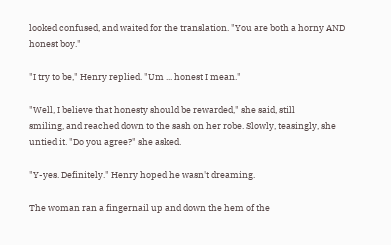looked confused, and waited for the translation. "You are both a horny AND
honest boy."

"I try to be," Henry replied. "Um ... honest I mean."

"Well, I believe that honesty should be rewarded," she said, still
smiling, and reached down to the sash on her robe. Slowly, teasingly, she
untied it. "Do you agree?" she asked.

"Y-yes. Definitely." Henry hoped he wasn't dreaming.

The woman ran a fingernail up and down the hem of the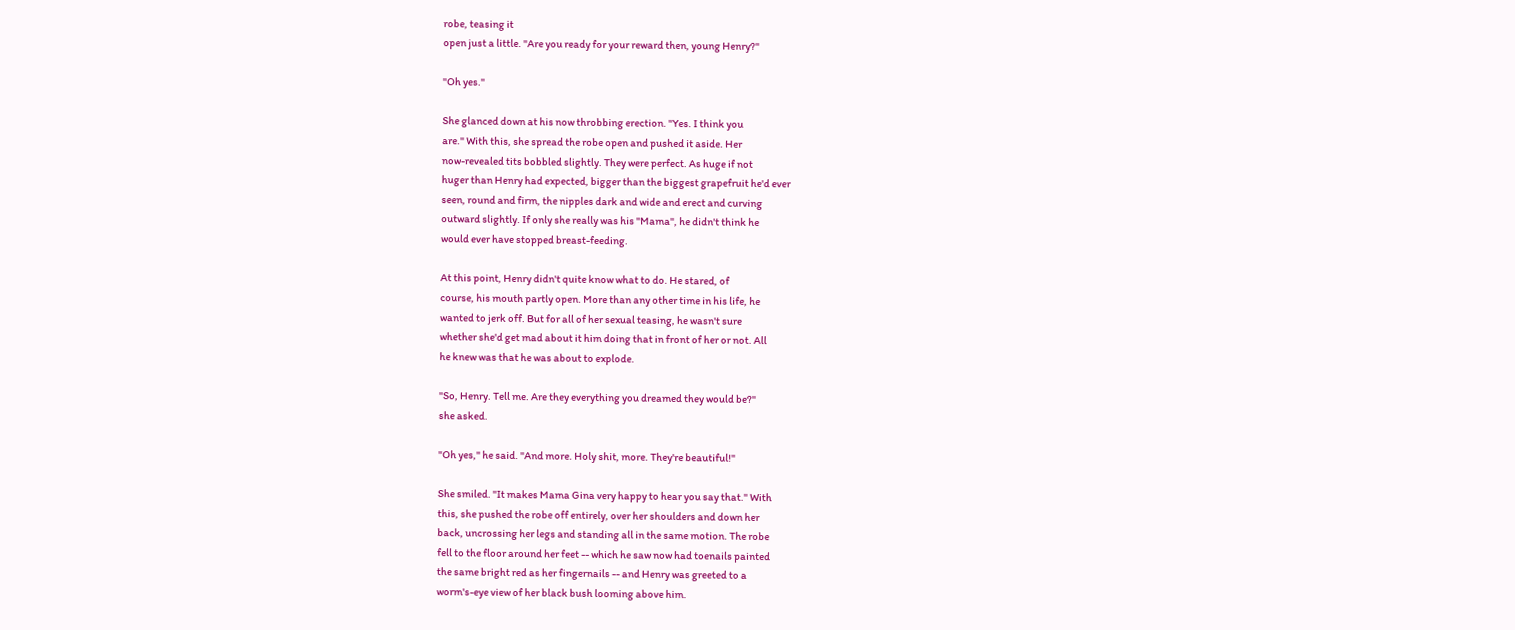robe, teasing it
open just a little. "Are you ready for your reward then, young Henry?"

"Oh yes."

She glanced down at his now throbbing erection. "Yes. I think you
are." With this, she spread the robe open and pushed it aside. Her
now-revealed tits bobbled slightly. They were perfect. As huge if not
huger than Henry had expected, bigger than the biggest grapefruit he'd ever
seen, round and firm, the nipples dark and wide and erect and curving
outward slightly. If only she really was his "Mama", he didn't think he
would ever have stopped breast-feeding.

At this point, Henry didn't quite know what to do. He stared, of
course, his mouth partly open. More than any other time in his life, he
wanted to jerk off. But for all of her sexual teasing, he wasn't sure
whether she'd get mad about it him doing that in front of her or not. All
he knew was that he was about to explode.

"So, Henry. Tell me. Are they everything you dreamed they would be?"
she asked.

"Oh yes," he said. "And more. Holy shit, more. They're beautiful!"

She smiled. "It makes Mama Gina very happy to hear you say that." With
this, she pushed the robe off entirely, over her shoulders and down her
back, uncrossing her legs and standing all in the same motion. The robe
fell to the floor around her feet -- which he saw now had toenails painted
the same bright red as her fingernails -- and Henry was greeted to a
worm's-eye view of her black bush looming above him.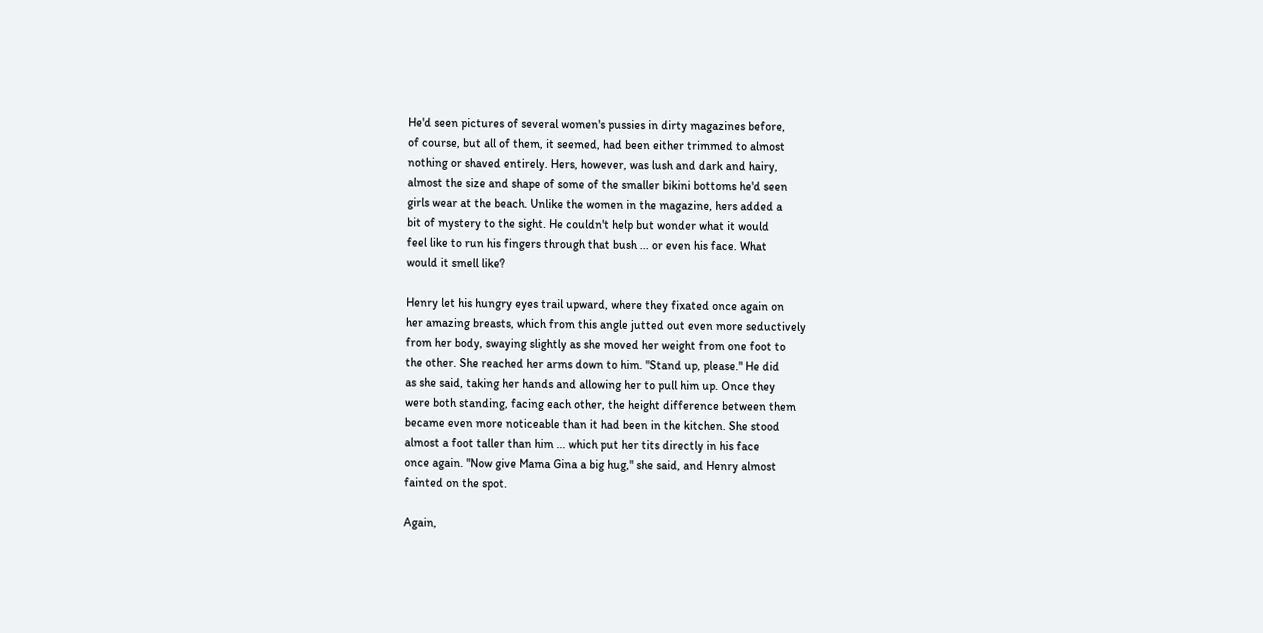He'd seen pictures of several women's pussies in dirty magazines before,
of course, but all of them, it seemed, had been either trimmed to almost
nothing or shaved entirely. Hers, however, was lush and dark and hairy,
almost the size and shape of some of the smaller bikini bottoms he'd seen
girls wear at the beach. Unlike the women in the magazine, hers added a
bit of mystery to the sight. He couldn't help but wonder what it would
feel like to run his fingers through that bush ... or even his face. What
would it smell like?

Henry let his hungry eyes trail upward, where they fixated once again on
her amazing breasts, which from this angle jutted out even more seductively
from her body, swaying slightly as she moved her weight from one foot to
the other. She reached her arms down to him. "Stand up, please." He did
as she said, taking her hands and allowing her to pull him up. Once they
were both standing, facing each other, the height difference between them
became even more noticeable than it had been in the kitchen. She stood
almost a foot taller than him ... which put her tits directly in his face
once again. "Now give Mama Gina a big hug," she said, and Henry almost
fainted on the spot.

Again,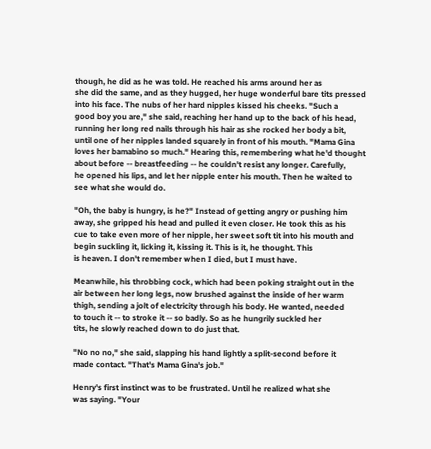though, he did as he was told. He reached his arms around her as
she did the same, and as they hugged, her huge wonderful bare tits pressed
into his face. The nubs of her hard nipples kissed his cheeks. "Such a
good boy you are," she said, reaching her hand up to the back of his head,
running her long red nails through his hair as she rocked her body a bit,
until one of her nipples landed squarely in front of his mouth. "Mama Gina
loves her bamabino so much." Hearing this, remembering what he'd thought
about before -- breastfeeding -- he couldn't resist any longer. Carefully,
he opened his lips, and let her nipple enter his mouth. Then he waited to
see what she would do.

"Oh, the baby is hungry, is he?" Instead of getting angry or pushing him
away, she gripped his head and pulled it even closer. He took this as his
cue to take even more of her nipple, her sweet soft tit into his mouth and
begin suckling it, licking it, kissing it. This is it, he thought. This
is heaven. I don't remember when I died, but I must have.

Meanwhile, his throbbing cock, which had been poking straight out in the
air between her long legs, now brushed against the inside of her warm
thigh, sending a jolt of electricity through his body. He wanted, needed
to touch it -- to stroke it -- so badly. So as he hungrily suckled her
tits, he slowly reached down to do just that.

"No no no," she said, slapping his hand lightly a split-second before it
made contact. "That's Mama Gina's job."

Henry's first instinct was to be frustrated. Until he realized what she
was saying. "Your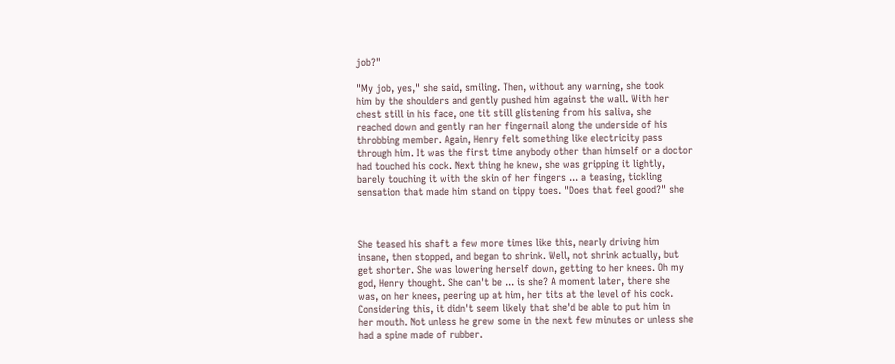job?"

"My job, yes," she said, smiling. Then, without any warning, she took
him by the shoulders and gently pushed him against the wall. With her
chest still in his face, one tit still glistening from his saliva, she
reached down and gently ran her fingernail along the underside of his
throbbing member. Again, Henry felt something like electricity pass
through him. It was the first time anybody other than himself or a doctor
had touched his cock. Next thing he knew, she was gripping it lightly,
barely touching it with the skin of her fingers ... a teasing, tickling
sensation that made him stand on tippy toes. "Does that feel good?" she



She teased his shaft a few more times like this, nearly driving him
insane, then stopped, and began to shrink. Well, not shrink actually, but
get shorter. She was lowering herself down, getting to her knees. Oh my
god, Henry thought. She can't be ... is she? A moment later, there she
was, on her knees, peering up at him, her tits at the level of his cock.
Considering this, it didn't seem likely that she'd be able to put him in
her mouth. Not unless he grew some in the next few minutes or unless she
had a spine made of rubber.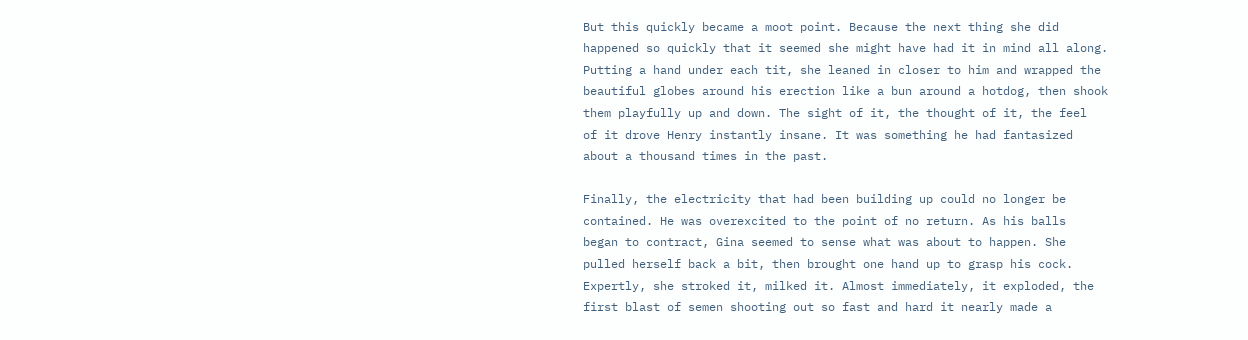But this quickly became a moot point. Because the next thing she did
happened so quickly that it seemed she might have had it in mind all along.
Putting a hand under each tit, she leaned in closer to him and wrapped the
beautiful globes around his erection like a bun around a hotdog, then shook
them playfully up and down. The sight of it, the thought of it, the feel
of it drove Henry instantly insane. It was something he had fantasized
about a thousand times in the past.

Finally, the electricity that had been building up could no longer be
contained. He was overexcited to the point of no return. As his balls
began to contract, Gina seemed to sense what was about to happen. She
pulled herself back a bit, then brought one hand up to grasp his cock.
Expertly, she stroked it, milked it. Almost immediately, it exploded, the
first blast of semen shooting out so fast and hard it nearly made a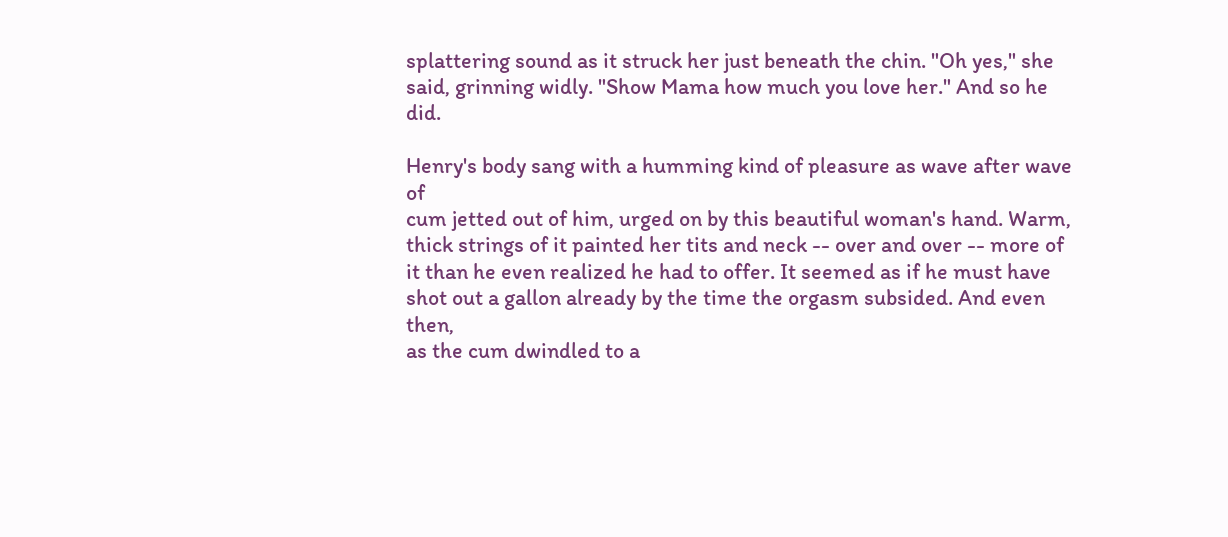splattering sound as it struck her just beneath the chin. "Oh yes," she
said, grinning widly. "Show Mama how much you love her." And so he did.

Henry's body sang with a humming kind of pleasure as wave after wave of
cum jetted out of him, urged on by this beautiful woman's hand. Warm,
thick strings of it painted her tits and neck -- over and over -- more of
it than he even realized he had to offer. It seemed as if he must have
shot out a gallon already by the time the orgasm subsided. And even then,
as the cum dwindled to a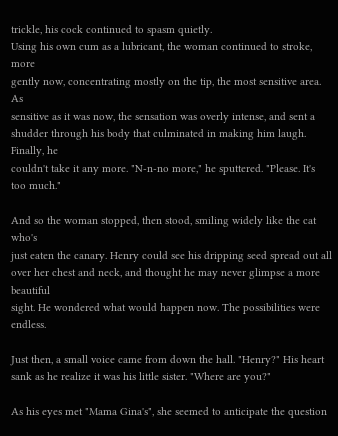trickle, his cock continued to spasm quietly.
Using his own cum as a lubricant, the woman continued to stroke, more
gently now, concentrating mostly on the tip, the most sensitive area. As
sensitive as it was now, the sensation was overly intense, and sent a
shudder through his body that culminated in making him laugh. Finally, he
couldn't take it any more. "N-n-no more," he sputtered. "Please. It's
too much."

And so the woman stopped, then stood, smiling widely like the cat who's
just eaten the canary. Henry could see his dripping seed spread out all
over her chest and neck, and thought he may never glimpse a more beautiful
sight. He wondered what would happen now. The possibilities were endless.

Just then, a small voice came from down the hall. "Henry?" His heart
sank as he realize it was his little sister. "Where are you?"

As his eyes met "Mama Gina's", she seemed to anticipate the question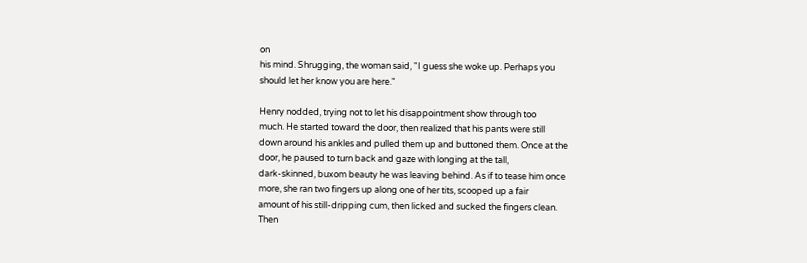on
his mind. Shrugging, the woman said, "I guess she woke up. Perhaps you
should let her know you are here."

Henry nodded, trying not to let his disappointment show through too
much. He started toward the door, then realized that his pants were still
down around his ankles and pulled them up and buttoned them. Once at the
door, he paused to turn back and gaze with longing at the tall,
dark-skinned, buxom beauty he was leaving behind. As if to tease him once
more, she ran two fingers up along one of her tits, scooped up a fair
amount of his still-dripping cum, then licked and sucked the fingers clean.
Then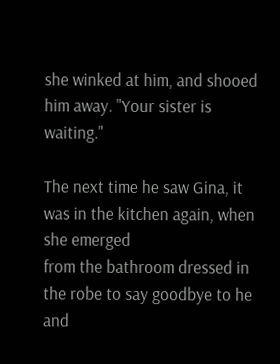she winked at him, and shooed him away. "Your sister is waiting."

The next time he saw Gina, it was in the kitchen again, when she emerged
from the bathroom dressed in the robe to say goodbye to he and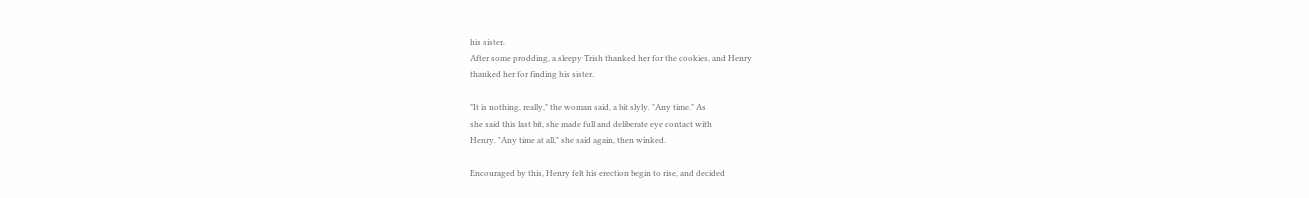his sister.
After some prodding, a sleepy Trish thanked her for the cookies, and Henry
thanked her for finding his sister.

"It is nothing, really," the woman said, a bit slyly. "Any time." As
she said this last bit, she made full and deliberate eye contact with
Henry. "Any time at all," she said again, then winked.

Encouraged by this, Henry felt his erection begin to rise, and decided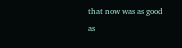that now was as good as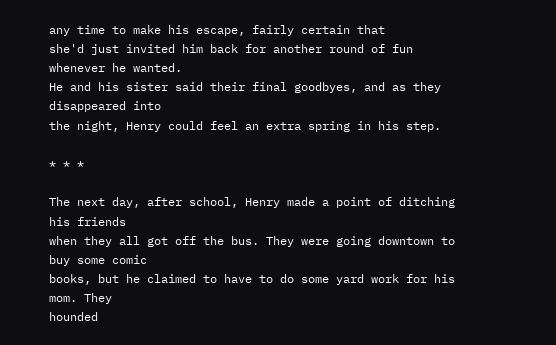any time to make his escape, fairly certain that
she'd just invited him back for another round of fun whenever he wanted.
He and his sister said their final goodbyes, and as they disappeared into
the night, Henry could feel an extra spring in his step.

* * *

The next day, after school, Henry made a point of ditching his friends
when they all got off the bus. They were going downtown to buy some comic
books, but he claimed to have to do some yard work for his mom. They
hounded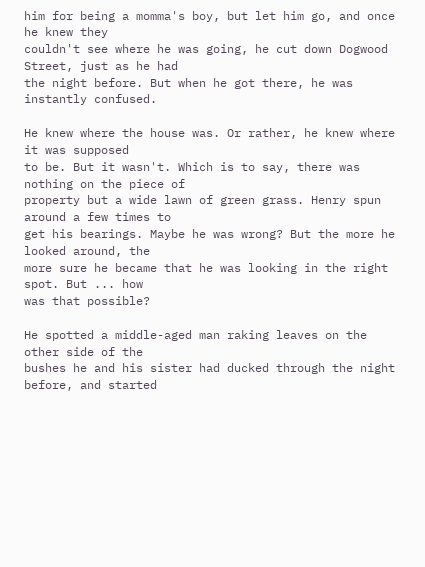him for being a momma's boy, but let him go, and once he knew they
couldn't see where he was going, he cut down Dogwood Street, just as he had
the night before. But when he got there, he was instantly confused.

He knew where the house was. Or rather, he knew where it was supposed
to be. But it wasn't. Which is to say, there was nothing on the piece of
property but a wide lawn of green grass. Henry spun around a few times to
get his bearings. Maybe he was wrong? But the more he looked around, the
more sure he became that he was looking in the right spot. But ... how
was that possible?

He spotted a middle-aged man raking leaves on the other side of the
bushes he and his sister had ducked through the night before, and started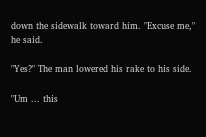down the sidewalk toward him. "Excuse me," he said.

"Yes?" The man lowered his rake to his side.

"Um ... this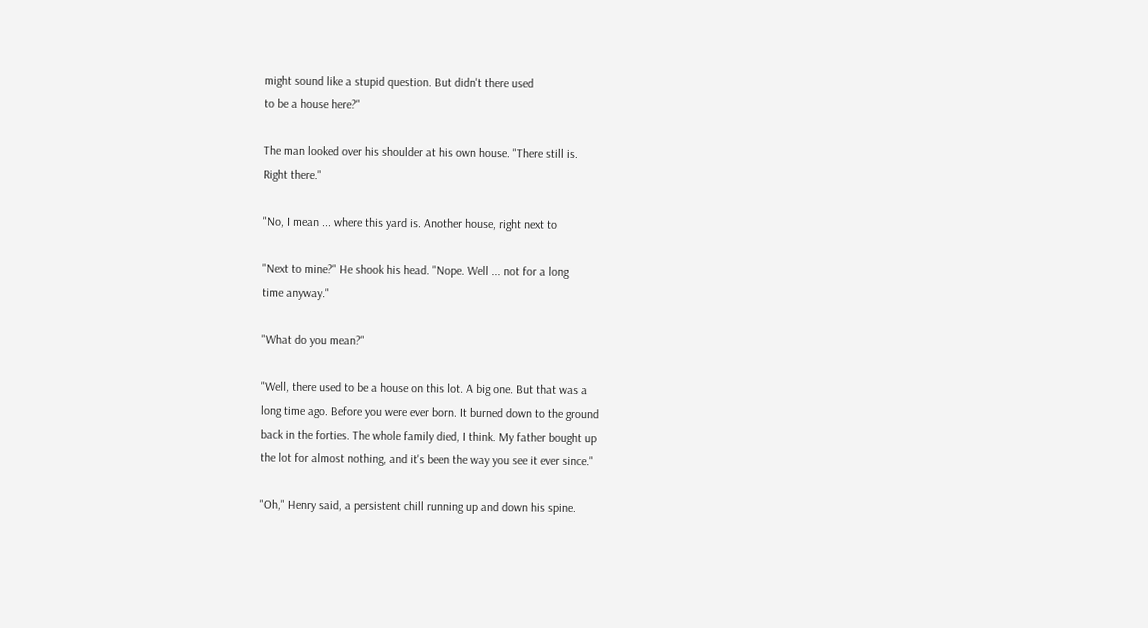might sound like a stupid question. But didn't there used
to be a house here?"

The man looked over his shoulder at his own house. "There still is.
Right there."

"No, I mean ... where this yard is. Another house, right next to

"Next to mine?" He shook his head. "Nope. Well ... not for a long
time anyway."

"What do you mean?"

"Well, there used to be a house on this lot. A big one. But that was a
long time ago. Before you were ever born. It burned down to the ground
back in the forties. The whole family died, I think. My father bought up
the lot for almost nothing, and it's been the way you see it ever since."

"Oh," Henry said, a persistent chill running up and down his spine.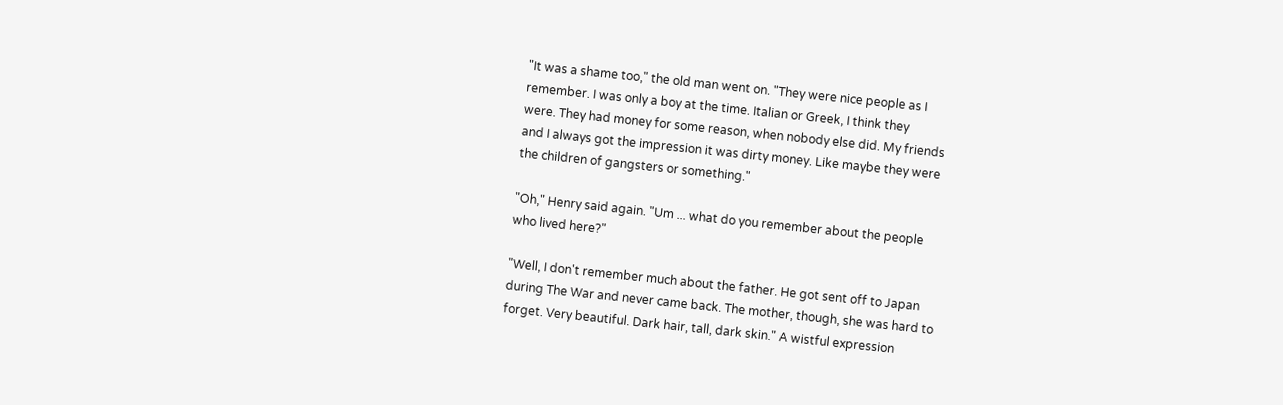"It was a shame too," the old man went on. "They were nice people as I
remember. I was only a boy at the time. Italian or Greek, I think they
were. They had money for some reason, when nobody else did. My friends
and I always got the impression it was dirty money. Like maybe they were
the children of gangsters or something."

"Oh," Henry said again. "Um ... what do you remember about the people
who lived here?"

"Well, I don't remember much about the father. He got sent off to Japan
during The War and never came back. The mother, though, she was hard to
forget. Very beautiful. Dark hair, tall, dark skin." A wistful expression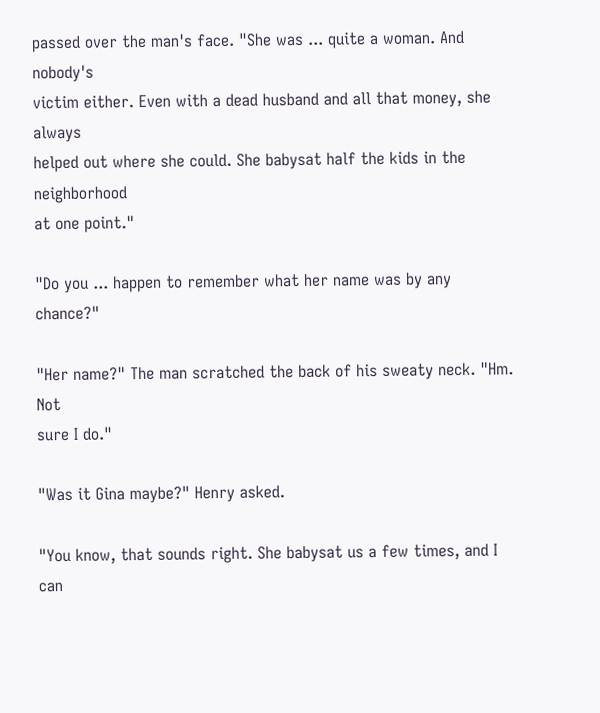passed over the man's face. "She was ... quite a woman. And nobody's
victim either. Even with a dead husband and all that money, she always
helped out where she could. She babysat half the kids in the neighborhood
at one point."

"Do you ... happen to remember what her name was by any chance?"

"Her name?" The man scratched the back of his sweaty neck. "Hm. Not
sure I do."

"Was it Gina maybe?" Henry asked.

"You know, that sounds right. She babysat us a few times, and I can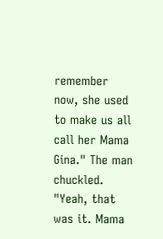remember now, she used to make us all call her Mama Gina." The man chuckled. "Yeah, that was it. Mama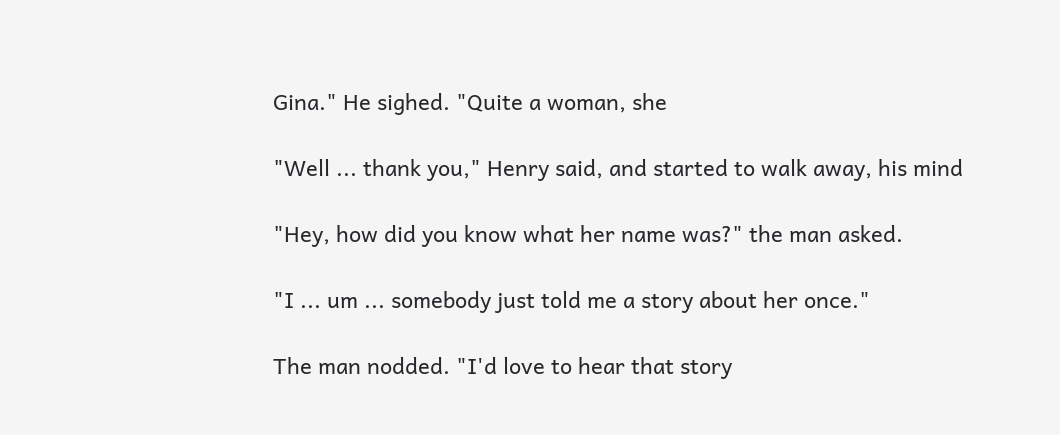Gina." He sighed. "Quite a woman, she

"Well ... thank you," Henry said, and started to walk away, his mind

"Hey, how did you know what her name was?" the man asked.

"I ... um ... somebody just told me a story about her once."

The man nodded. "I'd love to hear that story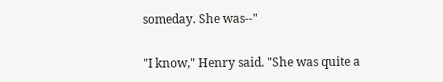someday. She was--"

"I know," Henry said. "She was quite a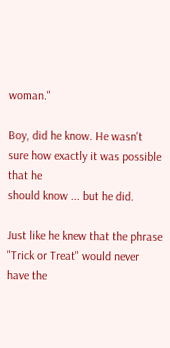woman."

Boy, did he know. He wasn't sure how exactly it was possible that he
should know ... but he did.

Just like he knew that the phrase "Trick or Treat" would never have the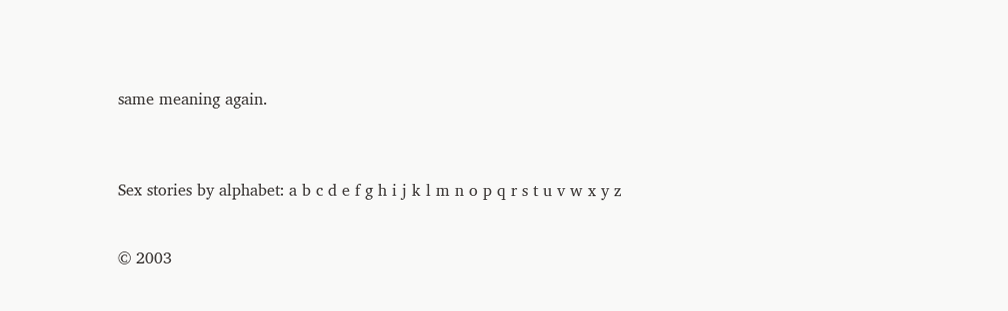same meaning again.



Sex stories by alphabet: a b c d e f g h i j k l m n o p q r s t u v w x y z


© 2003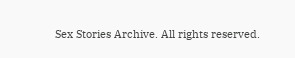Sex Stories Archive. All rights reserved.